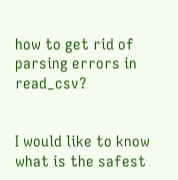how to get rid of parsing errors in read_csv?


I would like to know what is the safest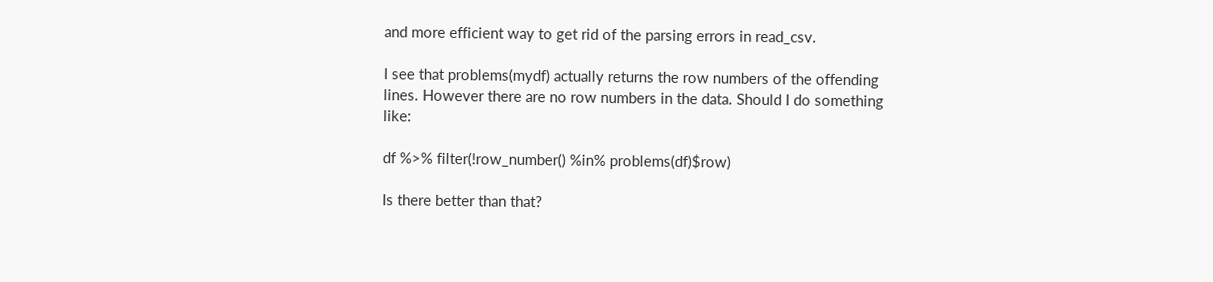and more efficient way to get rid of the parsing errors in read_csv.

I see that problems(mydf) actually returns the row numbers of the offending lines. However there are no row numbers in the data. Should I do something like:

df %>% filter(!row_number() %in% problems(df)$row)

Is there better than that?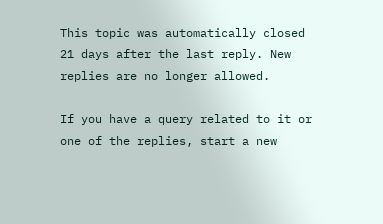This topic was automatically closed 21 days after the last reply. New replies are no longer allowed.

If you have a query related to it or one of the replies, start a new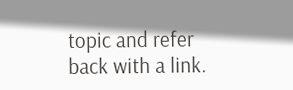topic and refer back with a link.